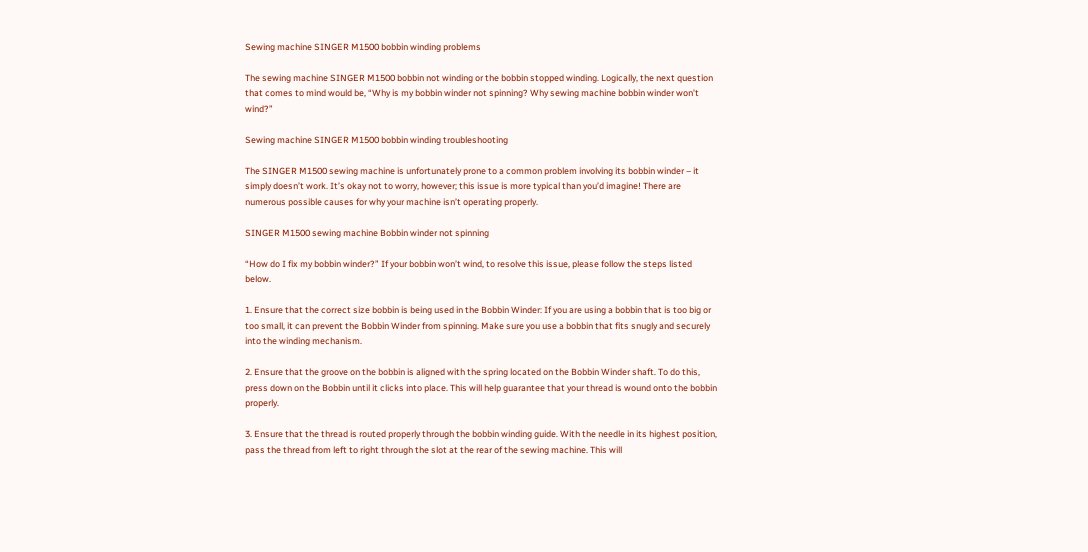Sewing machine SINGER M1500 bobbin winding problems

The sewing machine SINGER M1500 bobbin not winding or the bobbin stopped winding. Logically, the next question that comes to mind would be, “Why is my bobbin winder not spinning? Why sewing machine bobbin winder won’t wind?”

Sewing machine SINGER M1500 bobbin winding troubleshooting

The SINGER M1500 sewing machine is unfortunately prone to a common problem involving its bobbin winder – it simply doesn’t work. It’s okay not to worry, however; this issue is more typical than you’d imagine! There are numerous possible causes for why your machine isn’t operating properly.

SINGER M1500 sewing machine Bobbin winder not spinning

“How do I fix my bobbin winder?” If your bobbin won’t wind, to resolve this issue, please follow the steps listed below.

1. Ensure that the correct size bobbin is being used in the Bobbin Winder: If you are using a bobbin that is too big or too small, it can prevent the Bobbin Winder from spinning. Make sure you use a bobbin that fits snugly and securely into the winding mechanism.

2. Ensure that the groove on the bobbin is aligned with the spring located on the Bobbin Winder shaft. To do this, press down on the Bobbin until it clicks into place. This will help guarantee that your thread is wound onto the bobbin properly.

3. Ensure that the thread is routed properly through the bobbin winding guide. With the needle in its highest position, pass the thread from left to right through the slot at the rear of the sewing machine. This will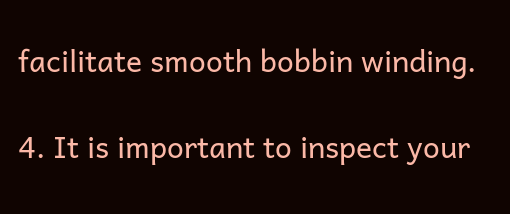facilitate smooth bobbin winding.

4. It is important to inspect your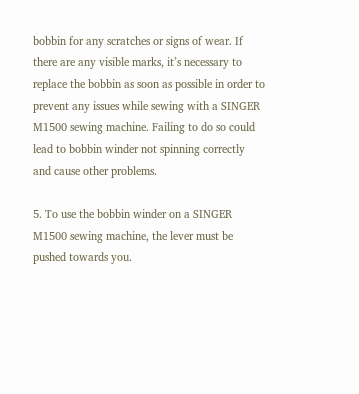bobbin for any scratches or signs of wear. If there are any visible marks, it’s necessary to replace the bobbin as soon as possible in order to prevent any issues while sewing with a SINGER M1500 sewing machine. Failing to do so could lead to bobbin winder not spinning correctly and cause other problems.

5. To use the bobbin winder on a SINGER M1500 sewing machine, the lever must be pushed towards you.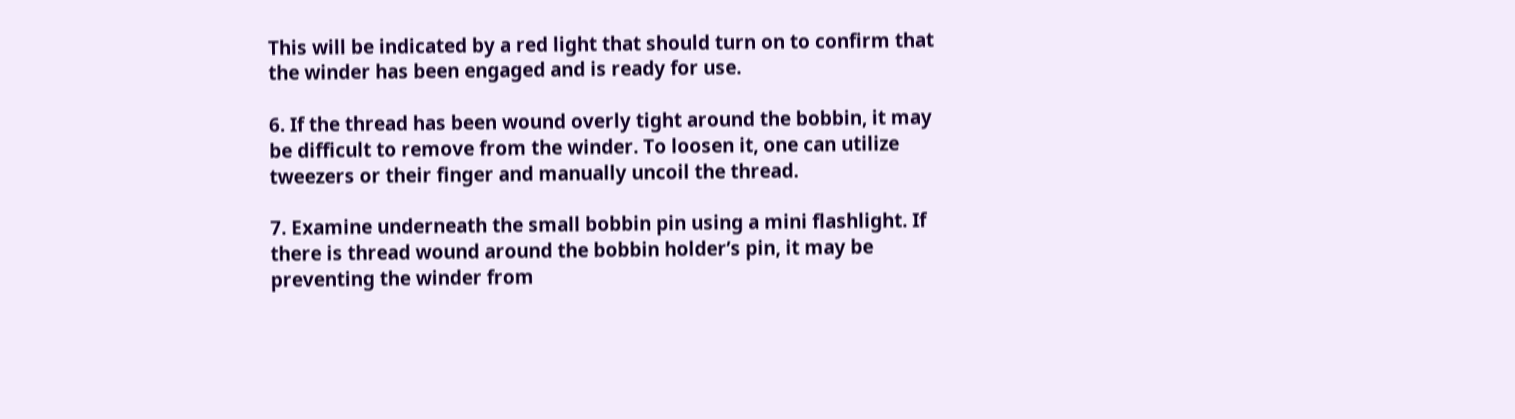This will be indicated by a red light that should turn on to confirm that the winder has been engaged and is ready for use.

6. If the thread has been wound overly tight around the bobbin, it may be difficult to remove from the winder. To loosen it, one can utilize tweezers or their finger and manually uncoil the thread.

7. Examine underneath the small bobbin pin using a mini flashlight. If there is thread wound around the bobbin holder’s pin, it may be preventing the winder from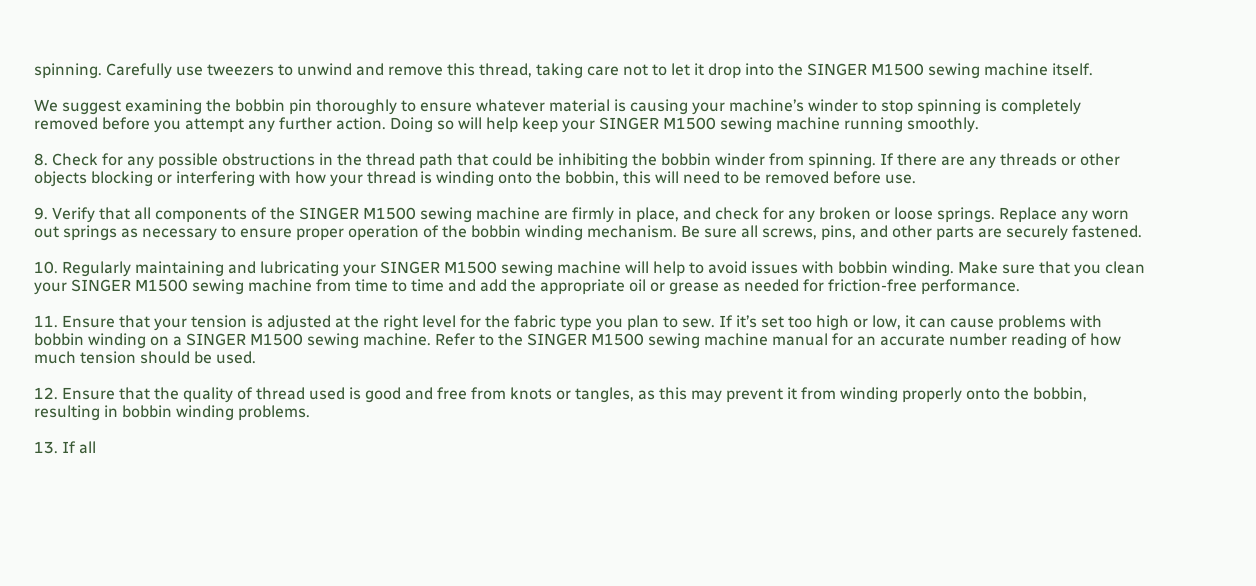spinning. Carefully use tweezers to unwind and remove this thread, taking care not to let it drop into the SINGER M1500 sewing machine itself.

We suggest examining the bobbin pin thoroughly to ensure whatever material is causing your machine’s winder to stop spinning is completely removed before you attempt any further action. Doing so will help keep your SINGER M1500 sewing machine running smoothly.

8. Check for any possible obstructions in the thread path that could be inhibiting the bobbin winder from spinning. If there are any threads or other objects blocking or interfering with how your thread is winding onto the bobbin, this will need to be removed before use.

9. Verify that all components of the SINGER M1500 sewing machine are firmly in place, and check for any broken or loose springs. Replace any worn out springs as necessary to ensure proper operation of the bobbin winding mechanism. Be sure all screws, pins, and other parts are securely fastened.

10. Regularly maintaining and lubricating your SINGER M1500 sewing machine will help to avoid issues with bobbin winding. Make sure that you clean your SINGER M1500 sewing machine from time to time and add the appropriate oil or grease as needed for friction-free performance.

11. Ensure that your tension is adjusted at the right level for the fabric type you plan to sew. If it’s set too high or low, it can cause problems with bobbin winding on a SINGER M1500 sewing machine. Refer to the SINGER M1500 sewing machine manual for an accurate number reading of how much tension should be used.

12. Ensure that the quality of thread used is good and free from knots or tangles, as this may prevent it from winding properly onto the bobbin, resulting in bobbin winding problems.

13. If all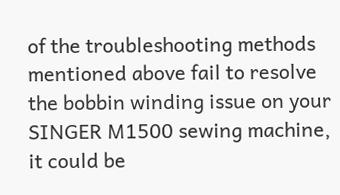of the troubleshooting methods mentioned above fail to resolve the bobbin winding issue on your SINGER M1500 sewing machine, it could be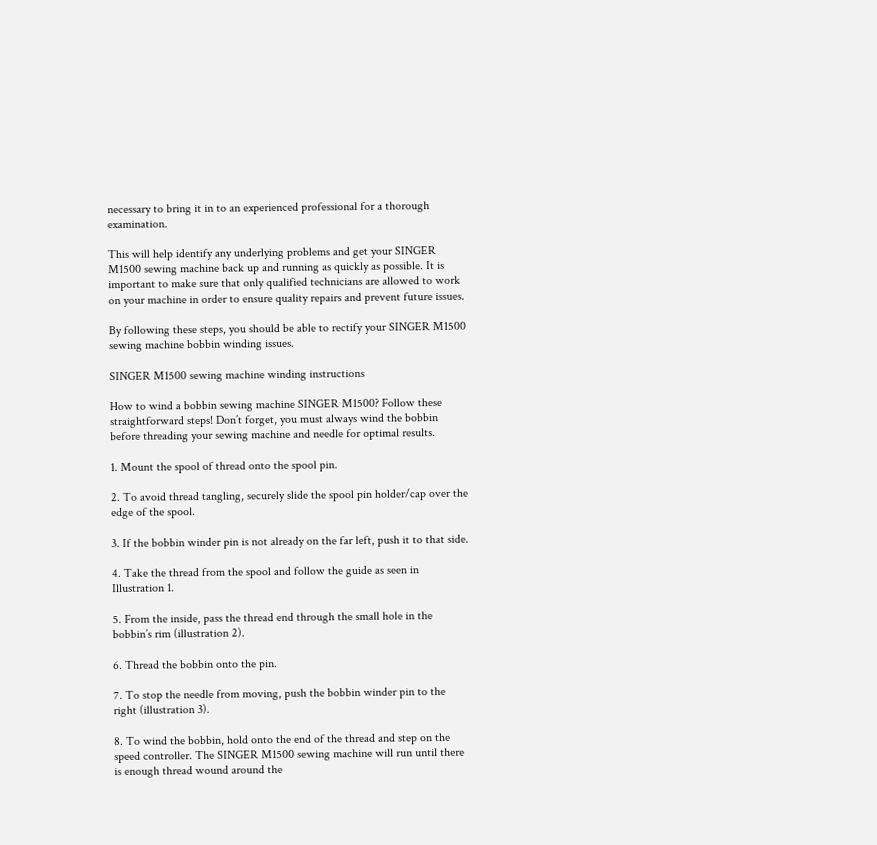necessary to bring it in to an experienced professional for a thorough examination.

This will help identify any underlying problems and get your SINGER M1500 sewing machine back up and running as quickly as possible. It is important to make sure that only qualified technicians are allowed to work on your machine in order to ensure quality repairs and prevent future issues.

By following these steps, you should be able to rectify your SINGER M1500 sewing machine bobbin winding issues.

SINGER M1500 sewing machine winding instructions

How to wind a bobbin sewing machine SINGER M1500? Follow these straightforward steps! Don’t forget, you must always wind the bobbin before threading your sewing machine and needle for optimal results.

1. Mount the spool of thread onto the spool pin.

2. To avoid thread tangling, securely slide the spool pin holder/cap over the edge of the spool.

3. If the bobbin winder pin is not already on the far left, push it to that side.

4. Take the thread from the spool and follow the guide as seen in Illustration 1.

5. From the inside, pass the thread end through the small hole in the bobbin’s rim (illustration 2).

6. Thread the bobbin onto the pin.

7. To stop the needle from moving, push the bobbin winder pin to the right (illustration 3).

8. To wind the bobbin, hold onto the end of the thread and step on the speed controller. The SINGER M1500 sewing machine will run until there is enough thread wound around the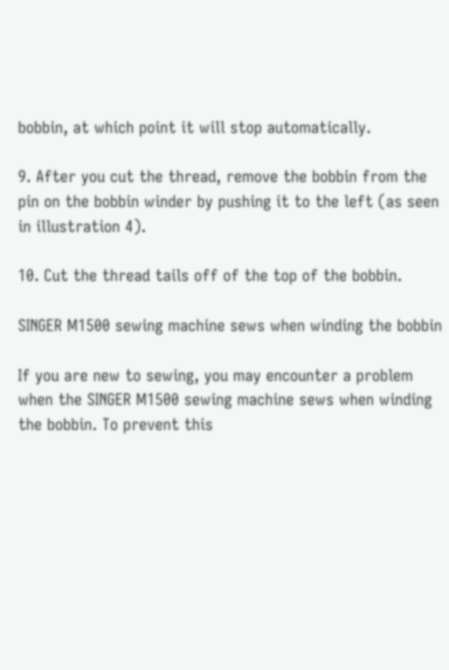bobbin, at which point it will stop automatically.

9. After you cut the thread, remove the bobbin from the pin on the bobbin winder by pushing it to the left (as seen in illustration 4).

10. Cut the thread tails off of the top of the bobbin.

SINGER M1500 sewing machine sews when winding the bobbin

If you are new to sewing, you may encounter a problem when the SINGER M1500 sewing machine sews when winding the bobbin. To prevent this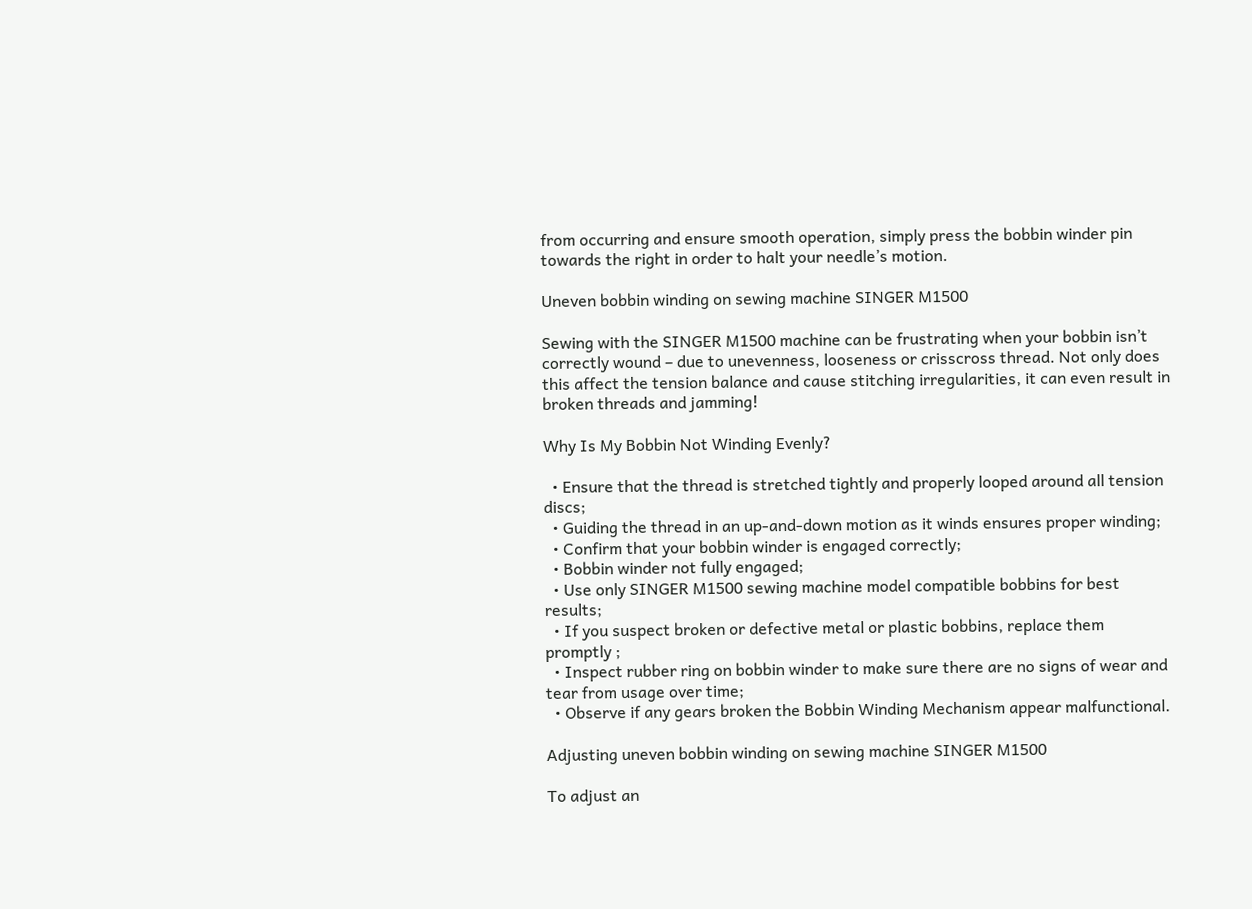from occurring and ensure smooth operation, simply press the bobbin winder pin towards the right in order to halt your needle’s motion.

Uneven bobbin winding on sewing machine SINGER M1500

Sewing with the SINGER M1500 machine can be frustrating when your bobbin isn’t correctly wound – due to unevenness, looseness or crisscross thread. Not only does this affect the tension balance and cause stitching irregularities, it can even result in broken threads and jamming!

Why Is My Bobbin Not Winding Evenly?

  • Ensure that the thread is stretched tightly and properly looped around all tension discs;
  • Guiding the thread in an up-and-down motion as it winds ensures proper winding;
  • Confirm that your bobbin winder is engaged correctly;
  • Bobbin winder not fully engaged;
  • Use only SINGER M1500 sewing machine model compatible bobbins for best results;
  • If you suspect broken or defective metal or plastic bobbins, replace them promptly ;
  • Inspect rubber ring on bobbin winder to make sure there are no signs of wear and tear from usage over time;
  • Observe if any gears broken the Bobbin Winding Mechanism appear malfunctional.

Adjusting uneven bobbin winding on sewing machine SINGER M1500

To adjust an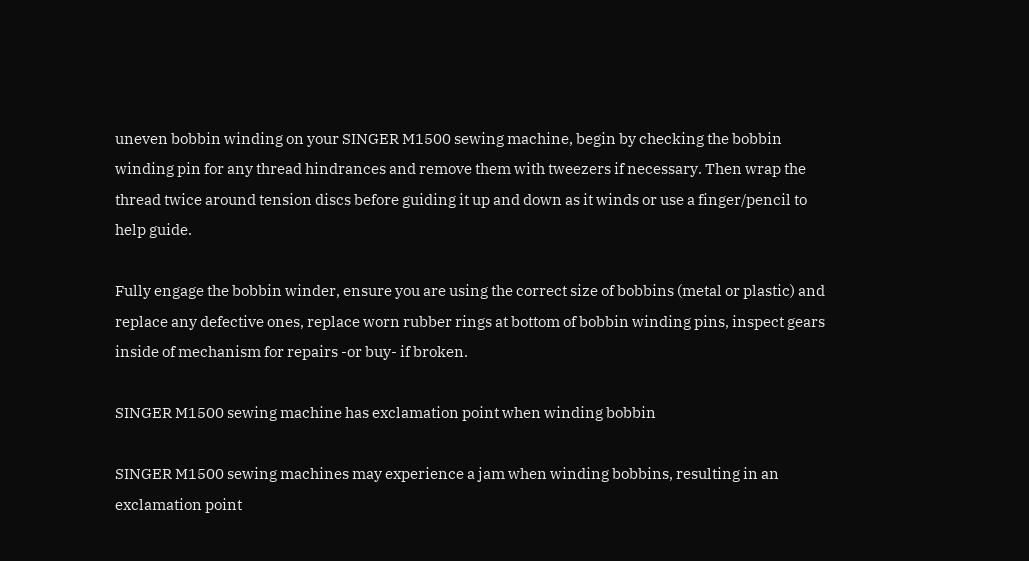uneven bobbin winding on your SINGER M1500 sewing machine, begin by checking the bobbin winding pin for any thread hindrances and remove them with tweezers if necessary. Then wrap the thread twice around tension discs before guiding it up and down as it winds or use a finger/pencil to help guide.

Fully engage the bobbin winder, ensure you are using the correct size of bobbins (metal or plastic) and replace any defective ones, replace worn rubber rings at bottom of bobbin winding pins, inspect gears inside of mechanism for repairs -or buy- if broken.

SINGER M1500 sewing machine has exclamation point when winding bobbin

SINGER M1500 sewing machines may experience a jam when winding bobbins, resulting in an exclamation point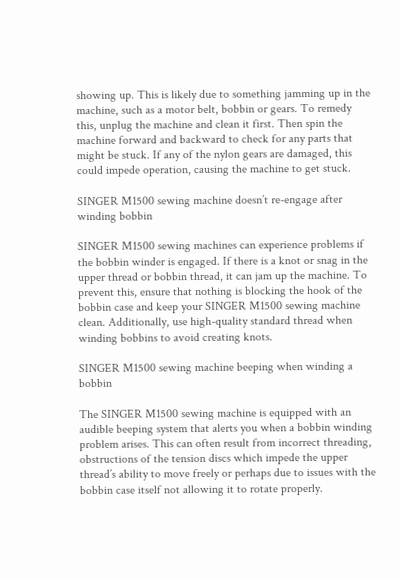showing up. This is likely due to something jamming up in the machine, such as a motor belt, bobbin or gears. To remedy this, unplug the machine and clean it first. Then spin the machine forward and backward to check for any parts that might be stuck. If any of the nylon gears are damaged, this could impede operation, causing the machine to get stuck.

SINGER M1500 sewing machine doesn’t re-engage after winding bobbin

SINGER M1500 sewing machines can experience problems if the bobbin winder is engaged. If there is a knot or snag in the upper thread or bobbin thread, it can jam up the machine. To prevent this, ensure that nothing is blocking the hook of the bobbin case and keep your SINGER M1500 sewing machine clean. Additionally, use high-quality standard thread when winding bobbins to avoid creating knots.

SINGER M1500 sewing machine beeping when winding a bobbin

The SINGER M1500 sewing machine is equipped with an audible beeping system that alerts you when a bobbin winding problem arises. This can often result from incorrect threading, obstructions of the tension discs which impede the upper thread’s ability to move freely or perhaps due to issues with the bobbin case itself not allowing it to rotate properly.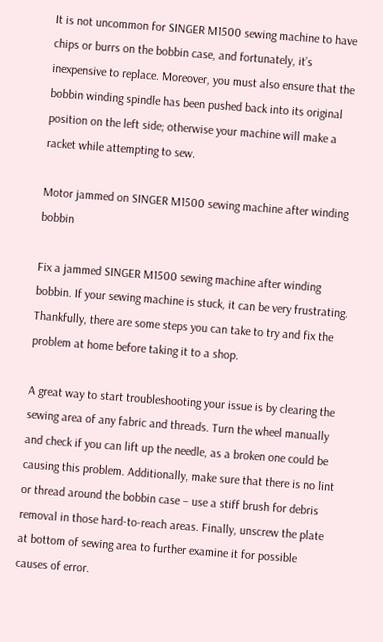It is not uncommon for SINGER M1500 sewing machine to have chips or burrs on the bobbin case, and fortunately, it’s inexpensive to replace. Moreover, you must also ensure that the bobbin winding spindle has been pushed back into its original position on the left side; otherwise your machine will make a racket while attempting to sew.

Motor jammed on SINGER M1500 sewing machine after winding bobbin

Fix a jammed SINGER M1500 sewing machine after winding bobbin. If your sewing machine is stuck, it can be very frustrating. Thankfully, there are some steps you can take to try and fix the problem at home before taking it to a shop.

A great way to start troubleshooting your issue is by clearing the sewing area of any fabric and threads. Turn the wheel manually and check if you can lift up the needle, as a broken one could be causing this problem. Additionally, make sure that there is no lint or thread around the bobbin case – use a stiff brush for debris removal in those hard-to-reach areas. Finally, unscrew the plate at bottom of sewing area to further examine it for possible causes of error.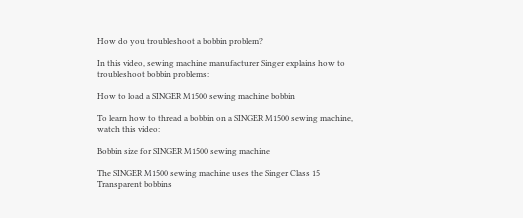How do you troubleshoot a bobbin problem?

In this video, sewing machine manufacturer Singer explains how to troubleshoot bobbin problems:

How to load a SINGER M1500 sewing machine bobbin

To learn how to thread a bobbin on a SINGER M1500 sewing machine, watch this video:

Bobbin size for SINGER M1500 sewing machine

The SINGER M1500 sewing machine uses the Singer Class 15 Transparent bobbins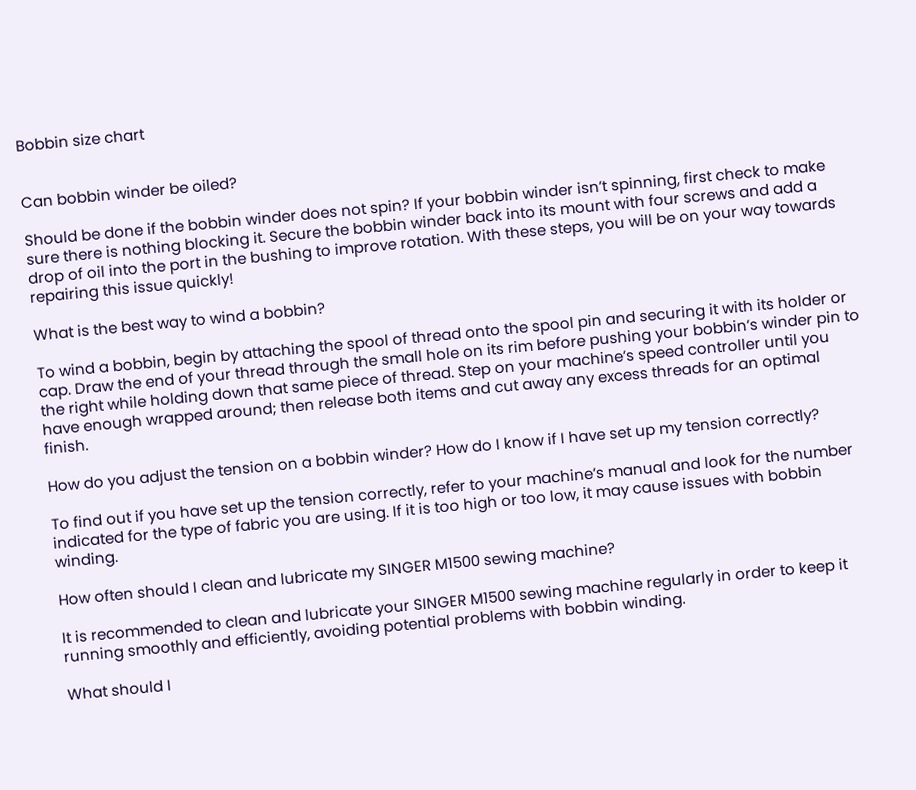Bobbin size chart


Can bobbin winder be oiled?

Should be done if the bobbin winder does not spin? If your bobbin winder isn’t spinning, first check to make sure there is nothing blocking it. Secure the bobbin winder back into its mount with four screws and add a drop of oil into the port in the bushing to improve rotation. With these steps, you will be on your way towards repairing this issue quickly!

What is the best way to wind a bobbin?

To wind a bobbin, begin by attaching the spool of thread onto the spool pin and securing it with its holder or cap. Draw the end of your thread through the small hole on its rim before pushing your bobbin’s winder pin to the right while holding down that same piece of thread. Step on your machine’s speed controller until you have enough wrapped around; then release both items and cut away any excess threads for an optimal finish.

How do you adjust the tension on a bobbin winder? How do I know if I have set up my tension correctly?

To find out if you have set up the tension correctly, refer to your machine’s manual and look for the number indicated for the type of fabric you are using. If it is too high or too low, it may cause issues with bobbin winding.

How often should I clean and lubricate my SINGER M1500 sewing machine?

It is recommended to clean and lubricate your SINGER M1500 sewing machine regularly in order to keep it running smoothly and efficiently, avoiding potential problems with bobbin winding.

What should I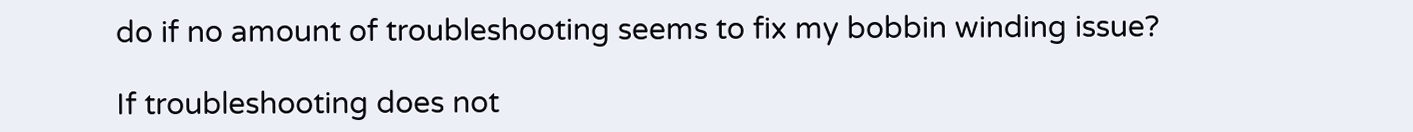do if no amount of troubleshooting seems to fix my bobbin winding issue?

If troubleshooting does not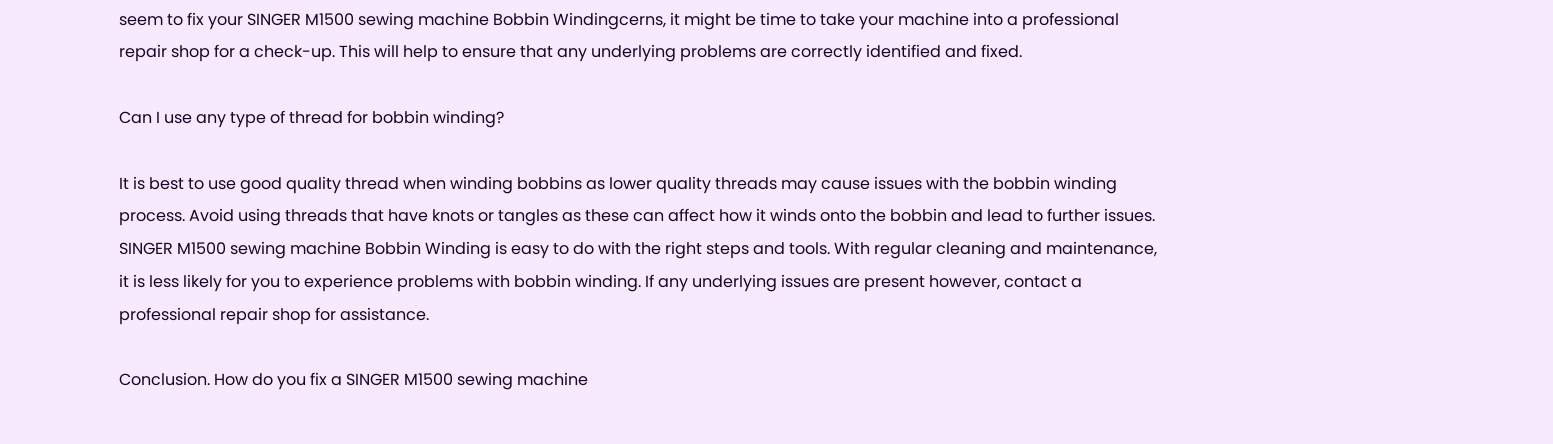seem to fix your SINGER M1500 sewing machine Bobbin Windingcerns, it might be time to take your machine into a professional repair shop for a check-up. This will help to ensure that any underlying problems are correctly identified and fixed.

Can I use any type of thread for bobbin winding?

It is best to use good quality thread when winding bobbins as lower quality threads may cause issues with the bobbin winding process. Avoid using threads that have knots or tangles as these can affect how it winds onto the bobbin and lead to further issues. SINGER M1500 sewing machine Bobbin Winding is easy to do with the right steps and tools. With regular cleaning and maintenance, it is less likely for you to experience problems with bobbin winding. If any underlying issues are present however, contact a professional repair shop for assistance.

Conclusion. How do you fix a SINGER M1500 sewing machine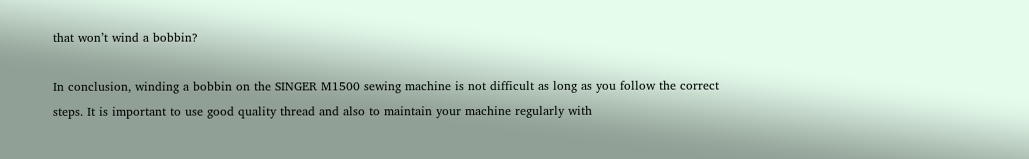that won’t wind a bobbin?

In conclusion, winding a bobbin on the SINGER M1500 sewing machine is not difficult as long as you follow the correct steps. It is important to use good quality thread and also to maintain your machine regularly with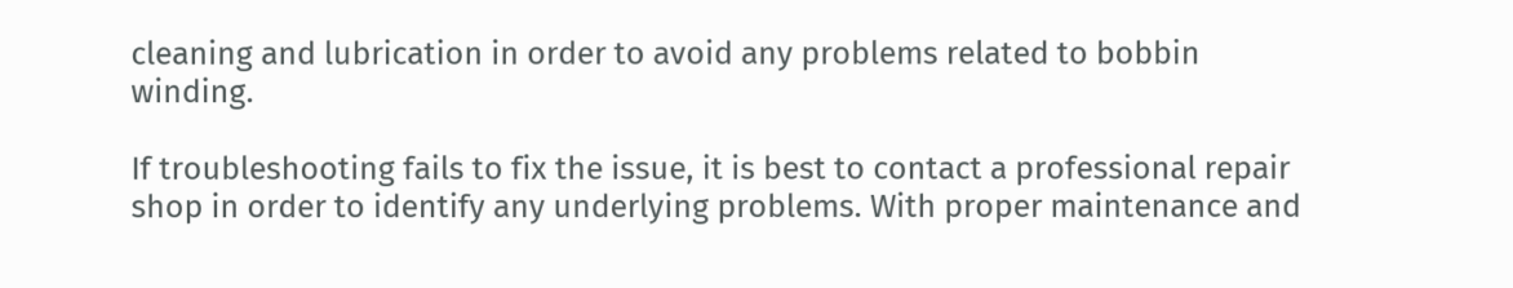cleaning and lubrication in order to avoid any problems related to bobbin winding.

If troubleshooting fails to fix the issue, it is best to contact a professional repair shop in order to identify any underlying problems. With proper maintenance and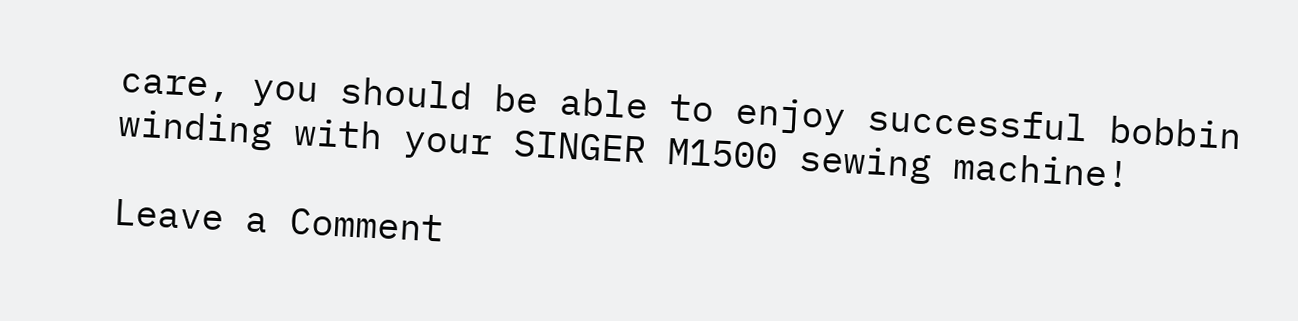care, you should be able to enjoy successful bobbin winding with your SINGER M1500 sewing machine!

Leave a Comment